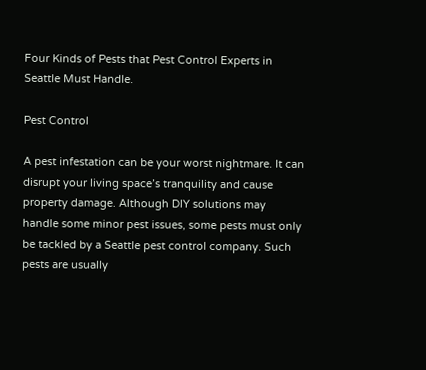Four Kinds of Pests that Pest Control Experts in Seattle Must Handle.

Pest Control

A pest infestation can be your worst nightmare. It can disrupt your living space’s tranquility and cause property damage. Although DIY solutions may handle some minor pest issues, some pests must only be tackled by a Seattle pest control company. Such pests are usually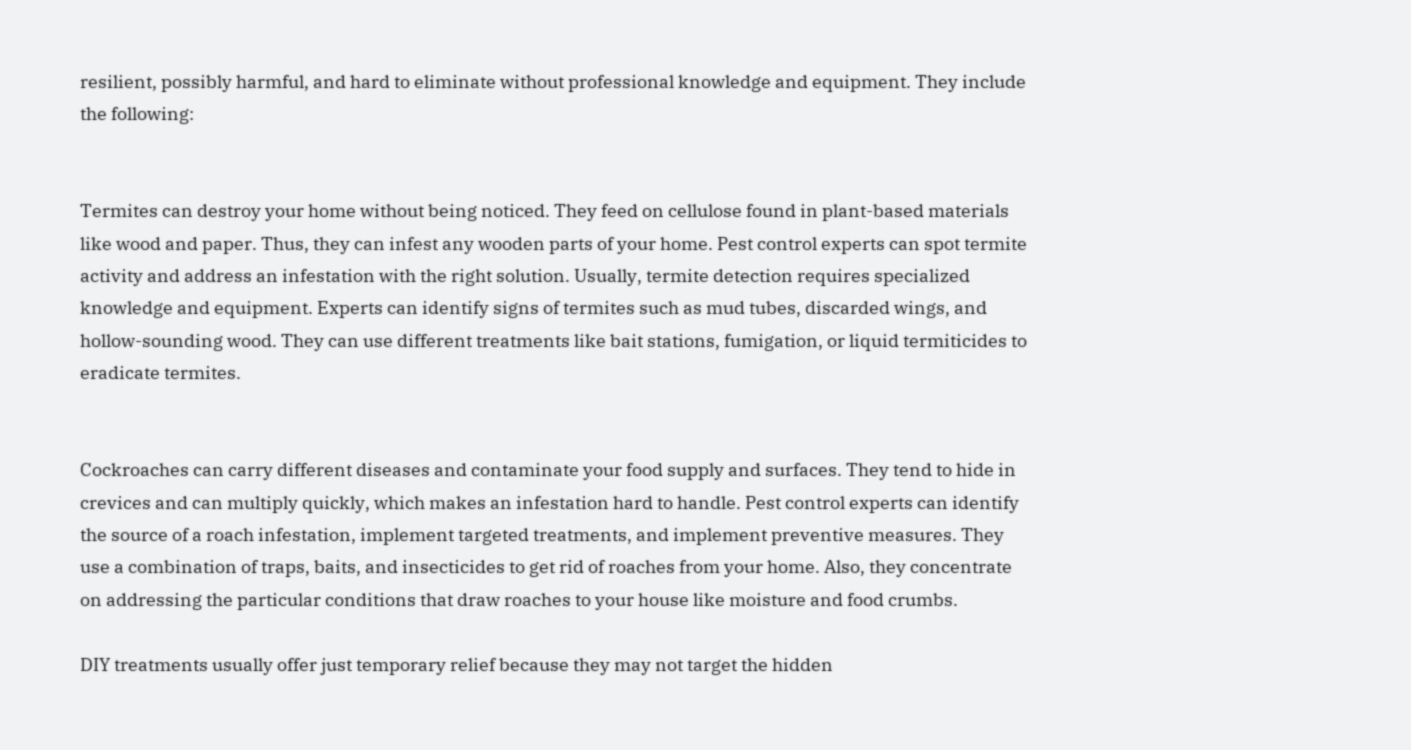resilient, possibly harmful, and hard to eliminate without professional knowledge and equipment. They include the following:


Termites can destroy your home without being noticed. They feed on cellulose found in plant-based materials like wood and paper. Thus, they can infest any wooden parts of your home. Pest control experts can spot termite activity and address an infestation with the right solution. Usually, termite detection requires specialized knowledge and equipment. Experts can identify signs of termites such as mud tubes, discarded wings, and hollow-sounding wood. They can use different treatments like bait stations, fumigation, or liquid termiticides to eradicate termites.


Cockroaches can carry different diseases and contaminate your food supply and surfaces. They tend to hide in crevices and can multiply quickly, which makes an infestation hard to handle. Pest control experts can identify the source of a roach infestation, implement targeted treatments, and implement preventive measures. They use a combination of traps, baits, and insecticides to get rid of roaches from your home. Also, they concentrate on addressing the particular conditions that draw roaches to your house like moisture and food crumbs.

DIY treatments usually offer just temporary relief because they may not target the hidden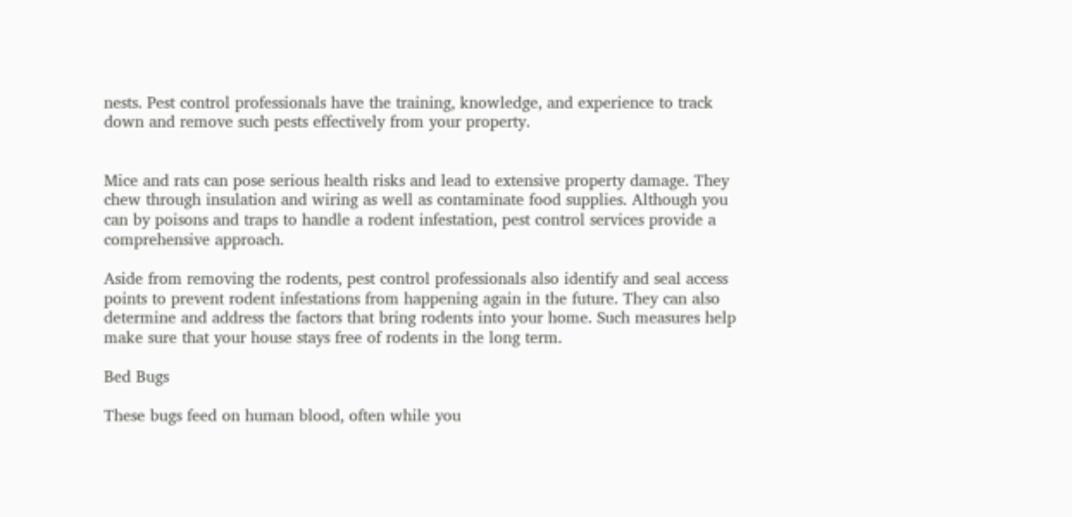nests. Pest control professionals have the training, knowledge, and experience to track down and remove such pests effectively from your property.


Mice and rats can pose serious health risks and lead to extensive property damage. They chew through insulation and wiring as well as contaminate food supplies. Although you can by poisons and traps to handle a rodent infestation, pest control services provide a comprehensive approach.

Aside from removing the rodents, pest control professionals also identify and seal access points to prevent rodent infestations from happening again in the future. They can also determine and address the factors that bring rodents into your home. Such measures help make sure that your house stays free of rodents in the long term.

Bed Bugs

These bugs feed on human blood, often while you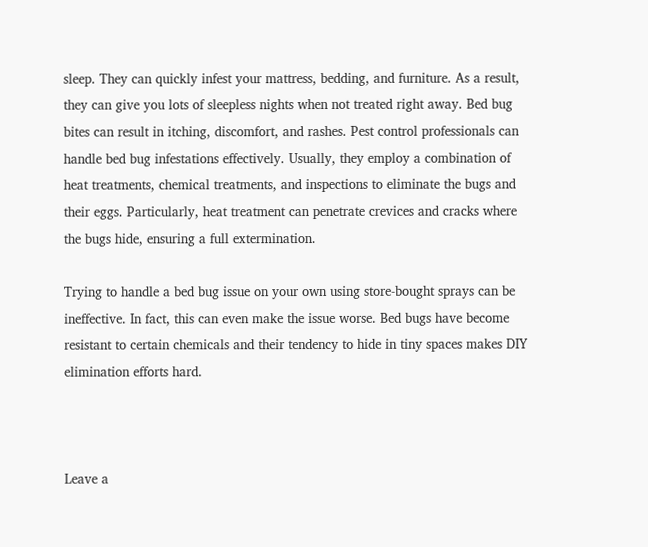sleep. They can quickly infest your mattress, bedding, and furniture. As a result, they can give you lots of sleepless nights when not treated right away. Bed bug bites can result in itching, discomfort, and rashes. Pest control professionals can handle bed bug infestations effectively. Usually, they employ a combination of heat treatments, chemical treatments, and inspections to eliminate the bugs and their eggs. Particularly, heat treatment can penetrate crevices and cracks where the bugs hide, ensuring a full extermination.

Trying to handle a bed bug issue on your own using store-bought sprays can be ineffective. In fact, this can even make the issue worse. Bed bugs have become resistant to certain chemicals and their tendency to hide in tiny spaces makes DIY elimination efforts hard.



Leave a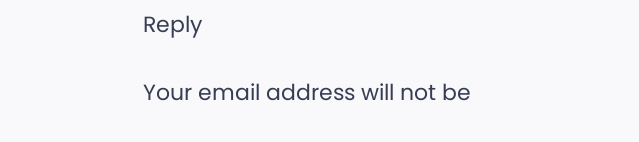Reply

Your email address will not be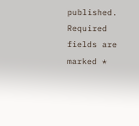published. Required fields are marked *